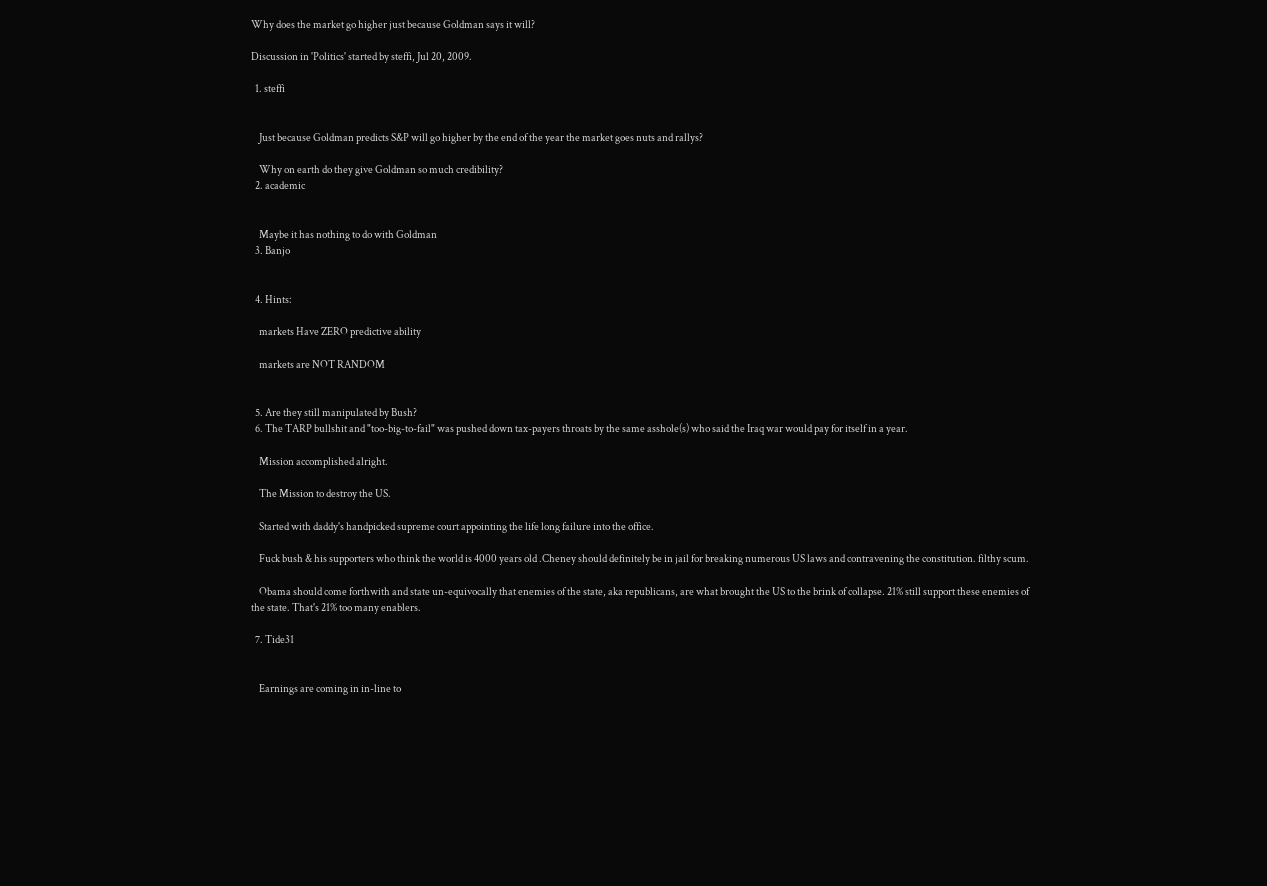Why does the market go higher just because Goldman says it will?

Discussion in 'Politics' started by steffi, Jul 20, 2009.

  1. steffi


    Just because Goldman predicts S&P will go higher by the end of the year the market goes nuts and rallys?

    Why on earth do they give Goldman so much credibility?
  2. academic


    Maybe it has nothing to do with Goldman
  3. Banjo


  4. Hints:

    markets Have ZERO predictive ability

    markets are NOT RANDOM


  5. Are they still manipulated by Bush?
  6. The TARP bullshit and "too-big-to-fail" was pushed down tax-payers throats by the same asshole(s) who said the Iraq war would pay for itself in a year.

    Mission accomplished alright.

    The Mission to destroy the US.

    Started with daddy's handpicked supreme court appointing the life long failure into the office.

    Fuck bush & his supporters who think the world is 4000 years old .Cheney should definitely be in jail for breaking numerous US laws and contravening the constitution. filthy scum.

    Obama should come forthwith and state un-equivocally that enemies of the state, aka republicans, are what brought the US to the brink of collapse. 21% still support these enemies of the state. That's 21% too many enablers.

  7. Tide31


    Earnings are coming in in-line to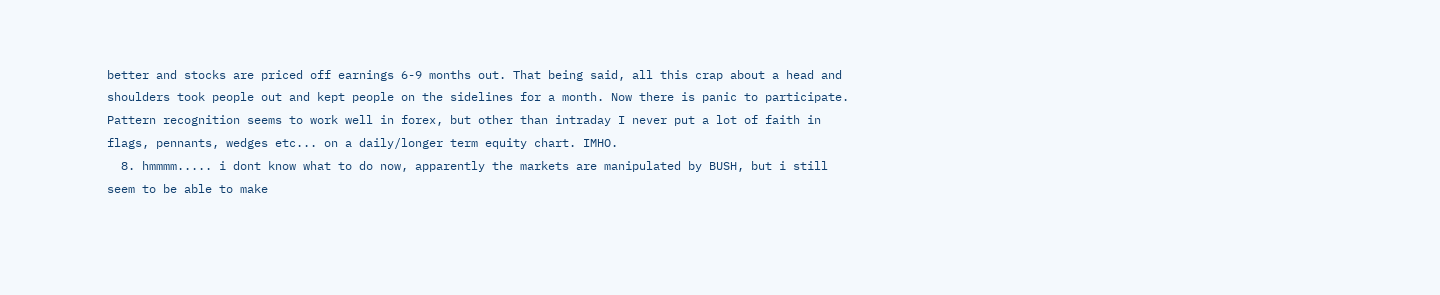better and stocks are priced off earnings 6-9 months out. That being said, all this crap about a head and shoulders took people out and kept people on the sidelines for a month. Now there is panic to participate. Pattern recognition seems to work well in forex, but other than intraday I never put a lot of faith in flags, pennants, wedges etc... on a daily/longer term equity chart. IMHO.
  8. hmmmm..... i dont know what to do now, apparently the markets are manipulated by BUSH, but i still seem to be able to make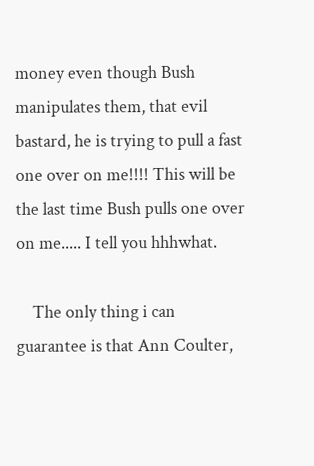money even though Bush manipulates them, that evil bastard, he is trying to pull a fast one over on me!!!! This will be the last time Bush pulls one over on me..... I tell you hhhwhat.

    The only thing i can guarantee is that Ann Coulter,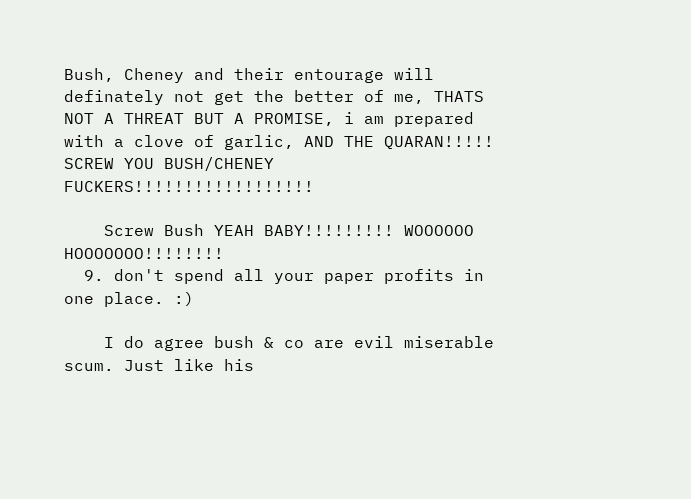Bush, Cheney and their entourage will definately not get the better of me, THATS NOT A THREAT BUT A PROMISE, i am prepared with a clove of garlic, AND THE QUARAN!!!!! SCREW YOU BUSH/CHENEY FUCKERS!!!!!!!!!!!!!!!!!!

    Screw Bush YEAH BABY!!!!!!!!! WOOOOOO HOOOOOOO!!!!!!!!
  9. don't spend all your paper profits in one place. :)

    I do agree bush & co are evil miserable scum. Just like his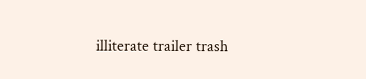illiterate trailer trash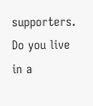supporters. Do you live in a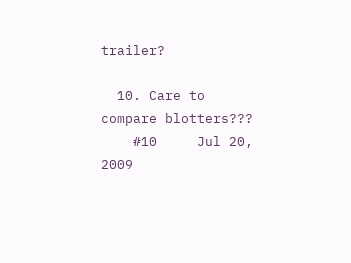trailer?

  10. Care to compare blotters???
    #10     Jul 20, 2009